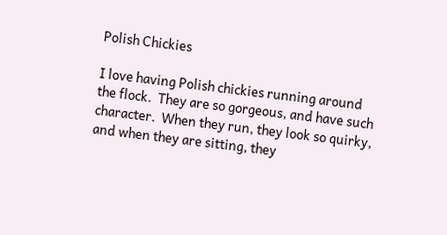Polish Chickies

I love having Polish chickies running around the flock.  They are so gorgeous, and have such character.  When they run, they look so quirky, and when they are sitting, they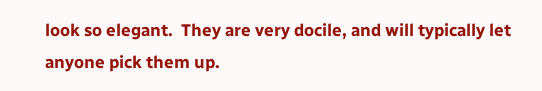look so elegant.  They are very docile, and will typically let anyone pick them up.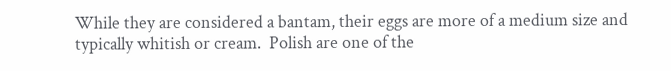While they are considered a bantam, their eggs are more of a medium size and typically whitish or cream.  Polish are one of the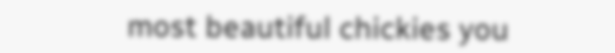most beautiful chickies you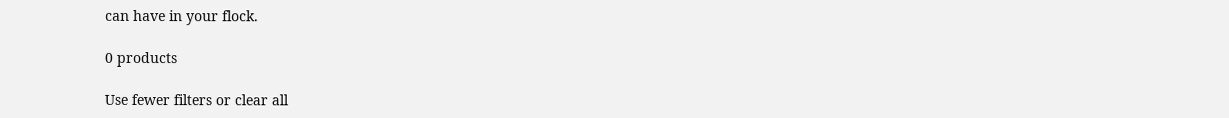can have in your flock.

0 products

Use fewer filters or clear all